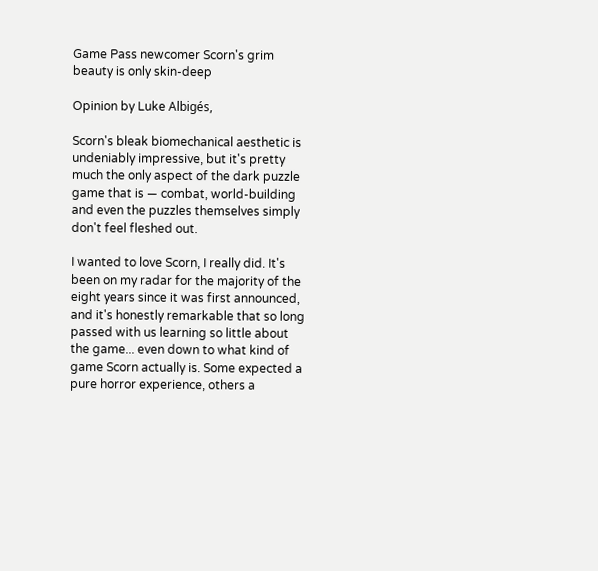Game Pass newcomer Scorn's grim beauty is only skin-deep

Opinion by Luke Albigés,

Scorn's bleak biomechanical aesthetic is undeniably impressive, but it's pretty much the only aspect of the dark puzzle game that is — combat, world-building and even the puzzles themselves simply don't feel fleshed out.

I wanted to love Scorn, I really did. It's been on my radar for the majority of the eight years since it was first announced, and it's honestly remarkable that so long passed with us learning so little about the game... even down to what kind of game Scorn actually is. Some expected a pure horror experience, others a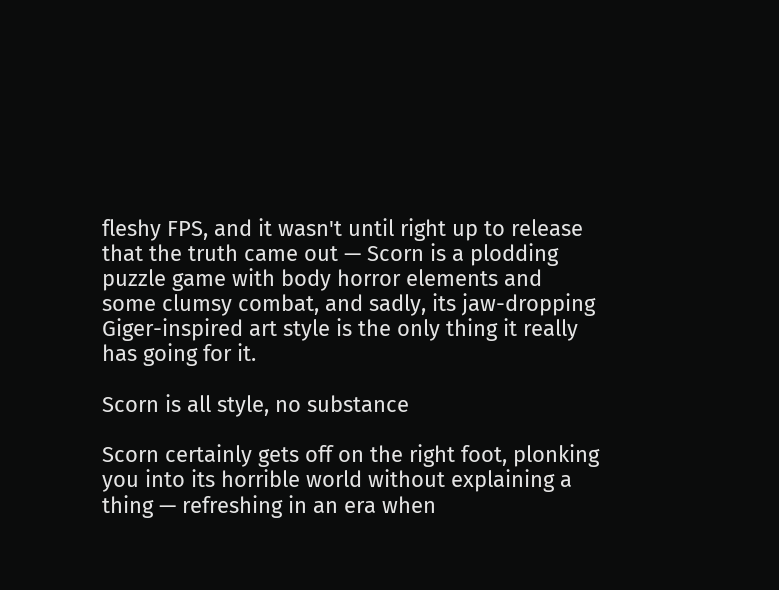fleshy FPS, and it wasn't until right up to release that the truth came out — Scorn is a plodding puzzle game with body horror elements and some clumsy combat, and sadly, its jaw-dropping Giger-inspired art style is the only thing it really has going for it.

Scorn is all style, no substance

Scorn certainly gets off on the right foot, plonking you into its horrible world without explaining a thing — refreshing in an era when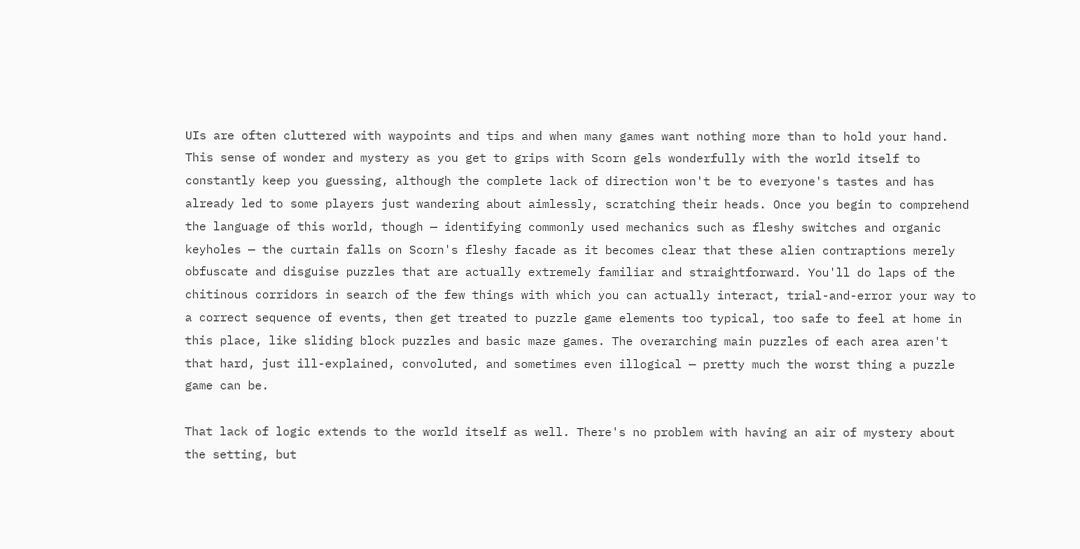UIs are often cluttered with waypoints and tips and when many games want nothing more than to hold your hand. This sense of wonder and mystery as you get to grips with Scorn gels wonderfully with the world itself to constantly keep you guessing, although the complete lack of direction won't be to everyone's tastes and has already led to some players just wandering about aimlessly, scratching their heads. Once you begin to comprehend the language of this world, though — identifying commonly used mechanics such as fleshy switches and organic keyholes — the curtain falls on Scorn's fleshy facade as it becomes clear that these alien contraptions merely obfuscate and disguise puzzles that are actually extremely familiar and straightforward. You'll do laps of the chitinous corridors in search of the few things with which you can actually interact, trial-and-error your way to a correct sequence of events, then get treated to puzzle game elements too typical, too safe to feel at home in this place, like sliding block puzzles and basic maze games. The overarching main puzzles of each area aren't that hard, just ill-explained, convoluted, and sometimes even illogical — pretty much the worst thing a puzzle game can be.

That lack of logic extends to the world itself as well. There's no problem with having an air of mystery about the setting, but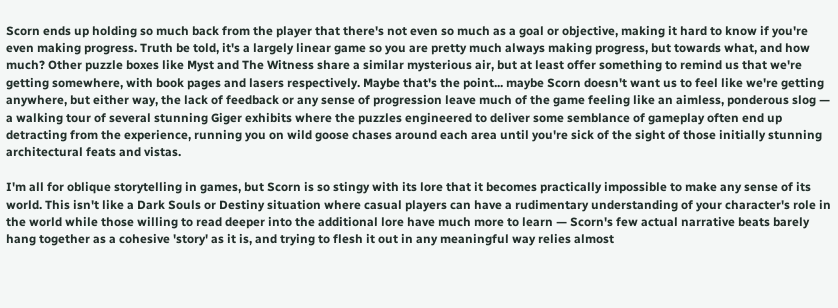Scorn ends up holding so much back from the player that there's not even so much as a goal or objective, making it hard to know if you're even making progress. Truth be told, it's a largely linear game so you are pretty much always making progress, but towards what, and how much? Other puzzle boxes like Myst and The Witness share a similar mysterious air, but at least offer something to remind us that we're getting somewhere, with book pages and lasers respectively. Maybe that's the point... maybe Scorn doesn't want us to feel like we're getting anywhere, but either way, the lack of feedback or any sense of progression leave much of the game feeling like an aimless, ponderous slog — a walking tour of several stunning Giger exhibits where the puzzles engineered to deliver some semblance of gameplay often end up detracting from the experience, running you on wild goose chases around each area until you're sick of the sight of those initially stunning architectural feats and vistas.

I'm all for oblique storytelling in games, but Scorn is so stingy with its lore that it becomes practically impossible to make any sense of its world. This isn't like a Dark Souls or Destiny situation where casual players can have a rudimentary understanding of your character's role in the world while those willing to read deeper into the additional lore have much more to learn — Scorn's few actual narrative beats barely hang together as a cohesive 'story' as it is, and trying to flesh it out in any meaningful way relies almost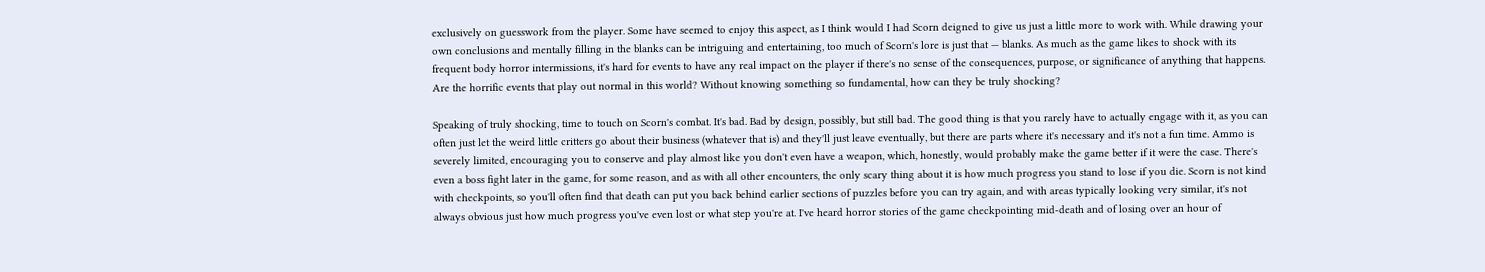exclusively on guesswork from the player. Some have seemed to enjoy this aspect, as I think would I had Scorn deigned to give us just a little more to work with. While drawing your own conclusions and mentally filling in the blanks can be intriguing and entertaining, too much of Scorn's lore is just that — blanks. As much as the game likes to shock with its frequent body horror intermissions, it's hard for events to have any real impact on the player if there's no sense of the consequences, purpose, or significance of anything that happens. Are the horrific events that play out normal in this world? Without knowing something so fundamental, how can they be truly shocking?

Speaking of truly shocking, time to touch on Scorn's combat. It's bad. Bad by design, possibly, but still bad. The good thing is that you rarely have to actually engage with it, as you can often just let the weird little critters go about their business (whatever that is) and they'll just leave eventually, but there are parts where it's necessary and it's not a fun time. Ammo is severely limited, encouraging you to conserve and play almost like you don't even have a weapon, which, honestly, would probably make the game better if it were the case. There's even a boss fight later in the game, for some reason, and as with all other encounters, the only scary thing about it is how much progress you stand to lose if you die. Scorn is not kind with checkpoints, so you'll often find that death can put you back behind earlier sections of puzzles before you can try again, and with areas typically looking very similar, it's not always obvious just how much progress you've even lost or what step you're at. I've heard horror stories of the game checkpointing mid-death and of losing over an hour of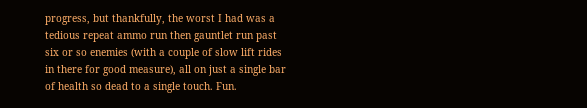progress, but thankfully, the worst I had was a tedious repeat ammo run then gauntlet run past six or so enemies (with a couple of slow lift rides in there for good measure), all on just a single bar of health so dead to a single touch. Fun.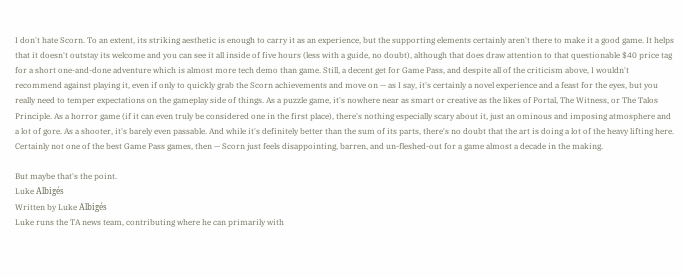I don't hate Scorn. To an extent, its striking aesthetic is enough to carry it as an experience, but the supporting elements certainly aren't there to make it a good game. It helps that it doesn't outstay its welcome and you can see it all inside of five hours (less with a guide, no doubt), although that does draw attention to that questionable $40 price tag for a short one-and-done adventure which is almost more tech demo than game. Still, a decent get for Game Pass, and despite all of the criticism above, I wouldn't recommend against playing it, even if only to quickly grab the Scorn achievements and move on — as I say, it's certainly a novel experience and a feast for the eyes, but you really need to temper expectations on the gameplay side of things. As a puzzle game, it's nowhere near as smart or creative as the likes of Portal, The Witness, or The Talos Principle. As a horror game (if it can even truly be considered one in the first place), there's nothing especially scary about it, just an ominous and imposing atmosphere and a lot of gore. As a shooter, it's barely even passable. And while it's definitely better than the sum of its parts, there's no doubt that the art is doing a lot of the heavy lifting here. Certainly not one of the best Game Pass games, then — Scorn just feels disappointing, barren, and un-fleshed-out for a game almost a decade in the making.

But maybe that's the point.
Luke Albigés
Written by Luke Albigés
Luke runs the TA news team, contributing where he can primarily with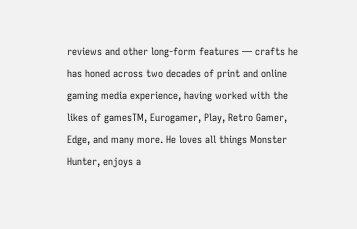reviews and other long-form features — crafts he has honed across two decades of print and online gaming media experience, having worked with the likes of gamesTM, Eurogamer, Play, Retro Gamer, Edge, and many more. He loves all things Monster Hunter, enjoys a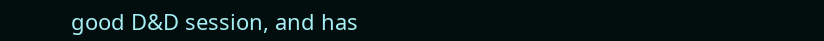good D&D session, and has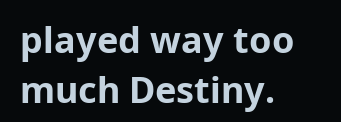played way too much Destiny.